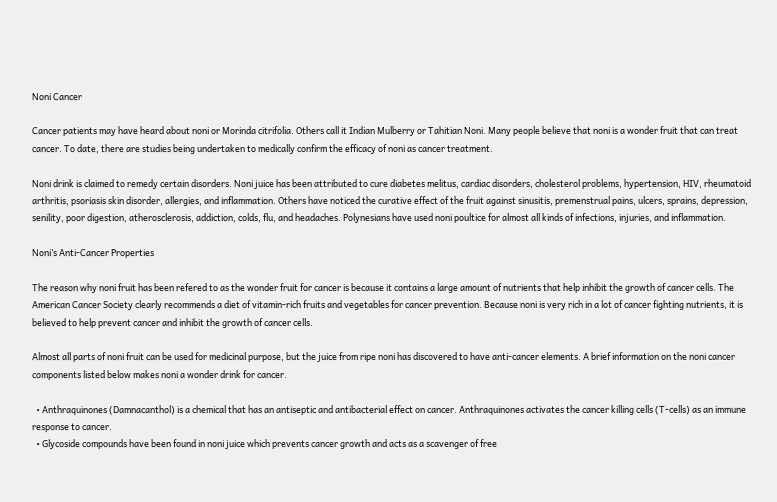Noni Cancer

Cancer patients may have heard about noni or Morinda citrifolia. Others call it Indian Mulberry or Tahitian Noni. Many people believe that noni is a wonder fruit that can treat cancer. To date, there are studies being undertaken to medically confirm the efficacy of noni as cancer treatment.

Noni drink is claimed to remedy certain disorders. Noni juice has been attributed to cure diabetes melitus, cardiac disorders, cholesterol problems, hypertension, HIV, rheumatoid arthritis, psoriasis skin disorder, allergies, and inflammation. Others have noticed the curative effect of the fruit against sinusitis, premenstrual pains, ulcers, sprains, depression, senility, poor digestion, atherosclerosis, addiction, colds, flu, and headaches. Polynesians have used noni poultice for almost all kinds of infections, injuries, and inflammation.

Noni’s Anti-Cancer Properties

The reason why noni fruit has been refered to as the wonder fruit for cancer is because it contains a large amount of nutrients that help inhibit the growth of cancer cells. The American Cancer Society clearly recommends a diet of vitamin-rich fruits and vegetables for cancer prevention. Because noni is very rich in a lot of cancer fighting nutrients, it is believed to help prevent cancer and inhibit the growth of cancer cells.

Almost all parts of noni fruit can be used for medicinal purpose, but the juice from ripe noni has discovered to have anti-cancer elements. A brief information on the noni cancer components listed below makes noni a wonder drink for cancer.

  • Anthraquinones (Damnacanthol) is a chemical that has an antiseptic and antibacterial effect on cancer. Anthraquinones activates the cancer killing cells (T-cells) as an immune response to cancer.
  • Glycoside compounds have been found in noni juice which prevents cancer growth and acts as a scavenger of free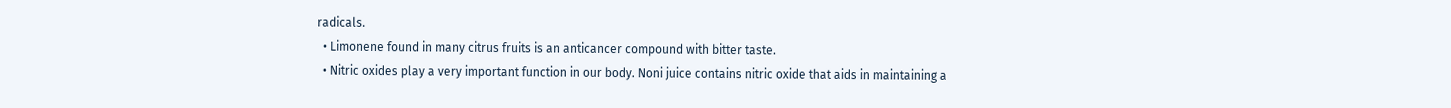radicals.
  • Limonene found in many citrus fruits is an anticancer compound with bitter taste.
  • Nitric oxides play a very important function in our body. Noni juice contains nitric oxide that aids in maintaining a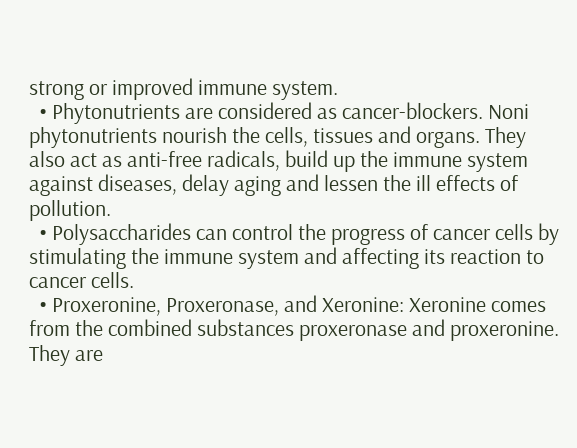strong or improved immune system.
  • Phytonutrients are considered as cancer-blockers. Noni phytonutrients nourish the cells, tissues and organs. They also act as anti-free radicals, build up the immune system against diseases, delay aging and lessen the ill effects of pollution.
  • Polysaccharides can control the progress of cancer cells by stimulating the immune system and affecting its reaction to cancer cells.
  • Proxeronine, Proxeronase, and Xeronine: Xeronine comes from the combined substances proxeronase and proxeronine. They are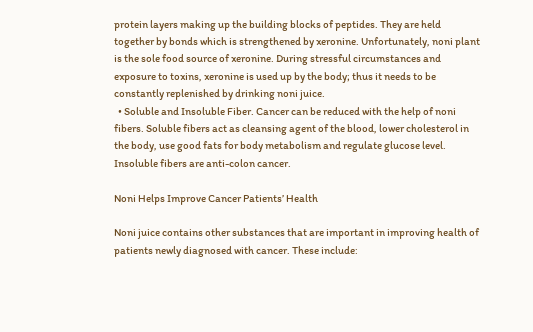protein layers making up the building blocks of peptides. They are held together by bonds which is strengthened by xeronine. Unfortunately, noni plant is the sole food source of xeronine. During stressful circumstances and exposure to toxins, xeronine is used up by the body; thus it needs to be constantly replenished by drinking noni juice.
  • Soluble and Insoluble Fiber. Cancer can be reduced with the help of noni fibers. Soluble fibers act as cleansing agent of the blood, lower cholesterol in the body, use good fats for body metabolism and regulate glucose level. Insoluble fibers are anti-colon cancer.

Noni Helps Improve Cancer Patients’ Health

Noni juice contains other substances that are important in improving health of patients newly diagnosed with cancer. These include: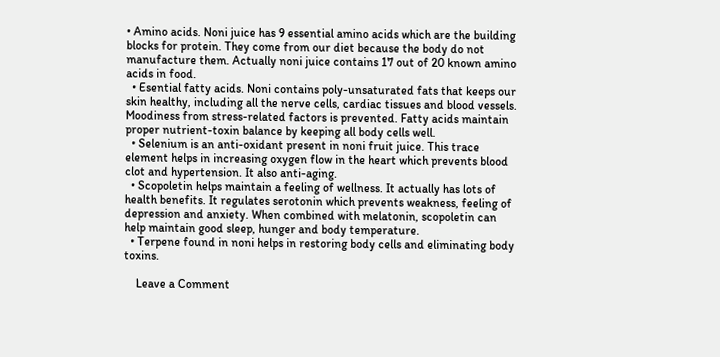• Amino acids. Noni juice has 9 essential amino acids which are the building blocks for protein. They come from our diet because the body do not manufacture them. Actually noni juice contains 17 out of 20 known amino acids in food.
  • Esential fatty acids. Noni contains poly-unsaturated fats that keeps our skin healthy, including all the nerve cells, cardiac tissues and blood vessels. Moodiness from stress-related factors is prevented. Fatty acids maintain proper nutrient-toxin balance by keeping all body cells well.
  • Selenium is an anti-oxidant present in noni fruit juice. This trace element helps in increasing oxygen flow in the heart which prevents blood clot and hypertension. It also anti-aging.
  • Scopoletin helps maintain a feeling of wellness. It actually has lots of health benefits. It regulates serotonin which prevents weakness, feeling of depression and anxiety. When combined with melatonin, scopoletin can help maintain good sleep, hunger and body temperature.
  • Terpene found in noni helps in restoring body cells and eliminating body toxins.

    Leave a Comment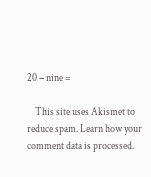20 − nine =

    This site uses Akismet to reduce spam. Learn how your comment data is processed.